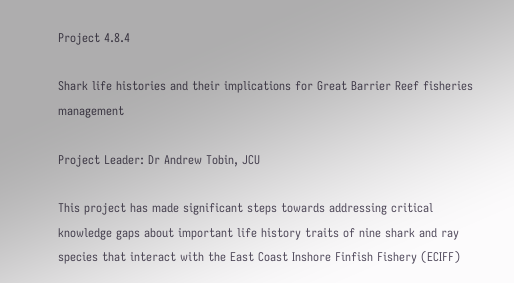Project 4.8.4

Shark life histories and their implications for Great Barrier Reef fisheries management

Project Leader: Dr Andrew Tobin, JCU

This project has made significant steps towards addressing critical knowledge gaps about important life history traits of nine shark and ray species that interact with the East Coast Inshore Finfish Fishery (ECIFF)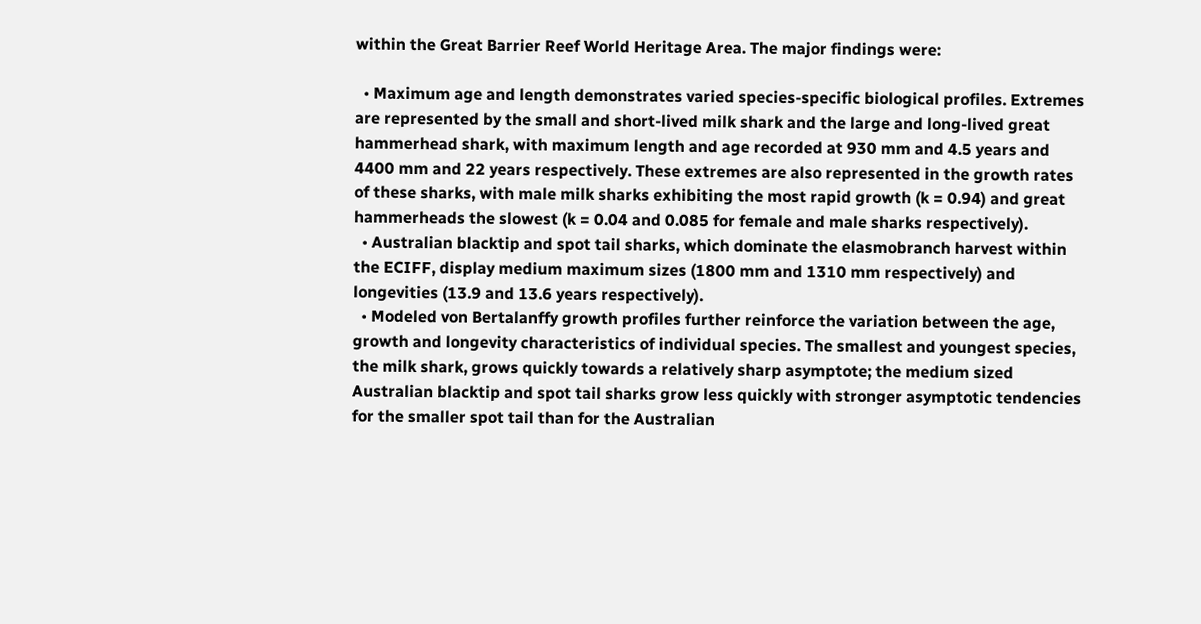within the Great Barrier Reef World Heritage Area. The major findings were:

  • Maximum age and length demonstrates varied species-specific biological profiles. Extremes are represented by the small and short-lived milk shark and the large and long-lived great hammerhead shark, with maximum length and age recorded at 930 mm and 4.5 years and 4400 mm and 22 years respectively. These extremes are also represented in the growth rates of these sharks, with male milk sharks exhibiting the most rapid growth (k = 0.94) and great hammerheads the slowest (k = 0.04 and 0.085 for female and male sharks respectively).
  • Australian blacktip and spot tail sharks, which dominate the elasmobranch harvest within the ECIFF, display medium maximum sizes (1800 mm and 1310 mm respectively) and longevities (13.9 and 13.6 years respectively).
  • Modeled von Bertalanffy growth profiles further reinforce the variation between the age, growth and longevity characteristics of individual species. The smallest and youngest species, the milk shark, grows quickly towards a relatively sharp asymptote; the medium sized Australian blacktip and spot tail sharks grow less quickly with stronger asymptotic tendencies for the smaller spot tail than for the Australian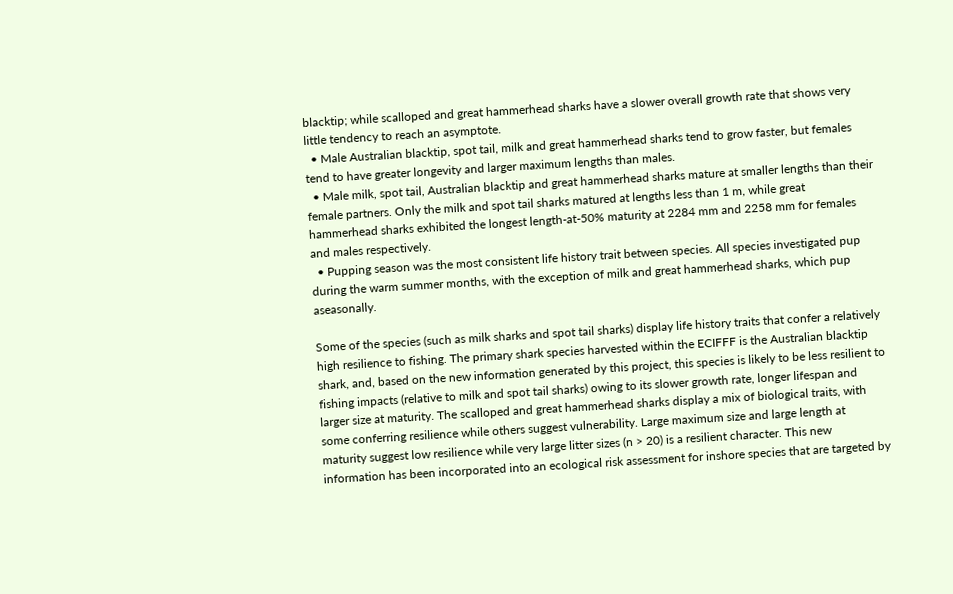blacktip; while scalloped and great hammerhead sharks have a slower overall growth rate that shows very little tendency to reach an asymptote.
  • Male Australian blacktip, spot tail, milk and great hammerhead sharks tend to grow faster, but females tend to have greater longevity and larger maximum lengths than males.
  • Male milk, spot tail, Australian blacktip and great hammerhead sharks mature at smaller lengths than their female partners. Only the milk and spot tail sharks matured at lengths less than 1 m, while great hammerhead sharks exhibited the longest length-at-50% maturity at 2284 mm and 2258 mm for females and males respectively.
  • Pupping season was the most consistent life history trait between species. All species investigated pup during the warm summer months, with the exception of milk and great hammerhead sharks, which pup aseasonally.

Some of the species (such as milk sharks and spot tail sharks) display life history traits that confer a relatively high resilience to fishing. The primary shark species harvested within the ECIFFF is the Australian blacktip shark, and, based on the new information generated by this project, this species is likely to be less resilient to fishing impacts (relative to milk and spot tail sharks) owing to its slower growth rate, longer lifespan and larger size at maturity. The scalloped and great hammerhead sharks display a mix of biological traits, with some conferring resilience while others suggest vulnerability. Large maximum size and large length at maturity suggest low resilience while very large litter sizes (n > 20) is a resilient character. This new information has been incorporated into an ecological risk assessment for inshore species that are targeted by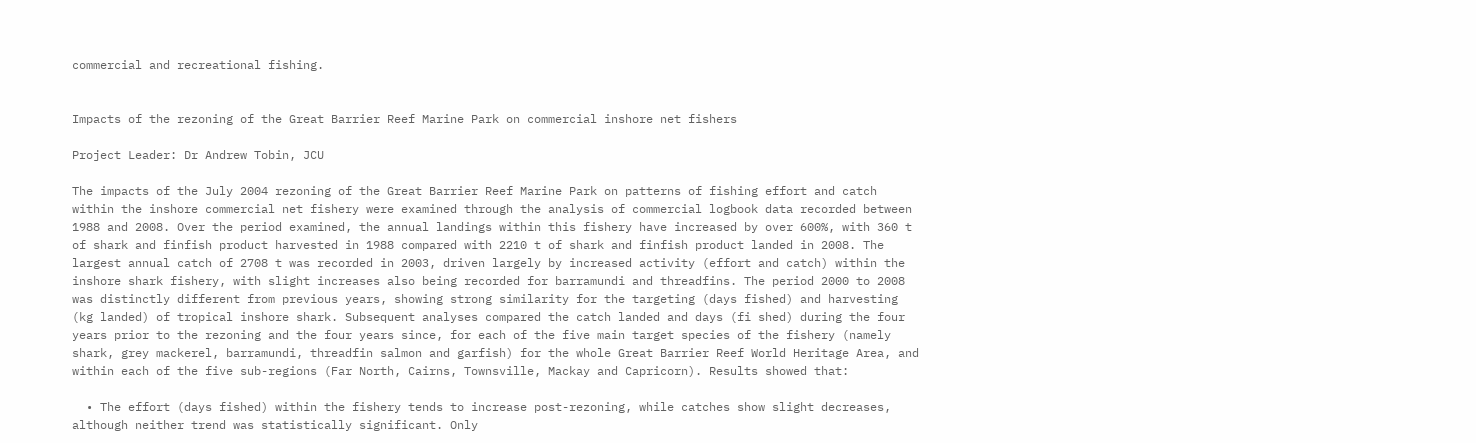commercial and recreational fishing.


Impacts of the rezoning of the Great Barrier Reef Marine Park on commercial inshore net fishers

Project Leader: Dr Andrew Tobin, JCU

The impacts of the July 2004 rezoning of the Great Barrier Reef Marine Park on patterns of fishing effort and catch within the inshore commercial net fishery were examined through the analysis of commercial logbook data recorded between 1988 and 2008. Over the period examined, the annual landings within this fishery have increased by over 600%, with 360 t of shark and finfish product harvested in 1988 compared with 2210 t of shark and finfish product landed in 2008. The largest annual catch of 2708 t was recorded in 2003, driven largely by increased activity (effort and catch) within the inshore shark fishery, with slight increases also being recorded for barramundi and threadfins. The period 2000 to 2008 was distinctly different from previous years, showing strong similarity for the targeting (days fished) and harvesting (kg landed) of tropical inshore shark. Subsequent analyses compared the catch landed and days (fi shed) during the four years prior to the rezoning and the four years since, for each of the five main target species of the fishery (namely shark, grey mackerel, barramundi, threadfin salmon and garfish) for the whole Great Barrier Reef World Heritage Area, and within each of the five sub-regions (Far North, Cairns, Townsville, Mackay and Capricorn). Results showed that:

  • The effort (days fished) within the fishery tends to increase post-rezoning, while catches show slight decreases, although neither trend was statistically significant. Only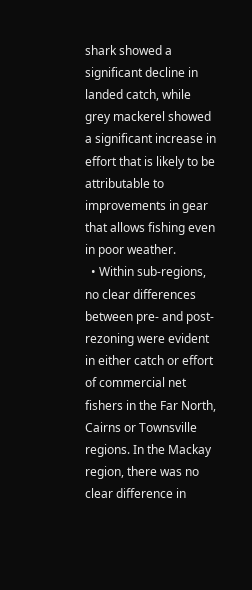shark showed a significant decline in landed catch, while grey mackerel showed a significant increase in effort that is likely to be attributable to improvements in gear that allows fishing even in poor weather.
  • Within sub-regions, no clear differences between pre- and post-rezoning were evident in either catch or effort of commercial net fishers in the Far North, Cairns or Townsville regions. In the Mackay region, there was no clear difference in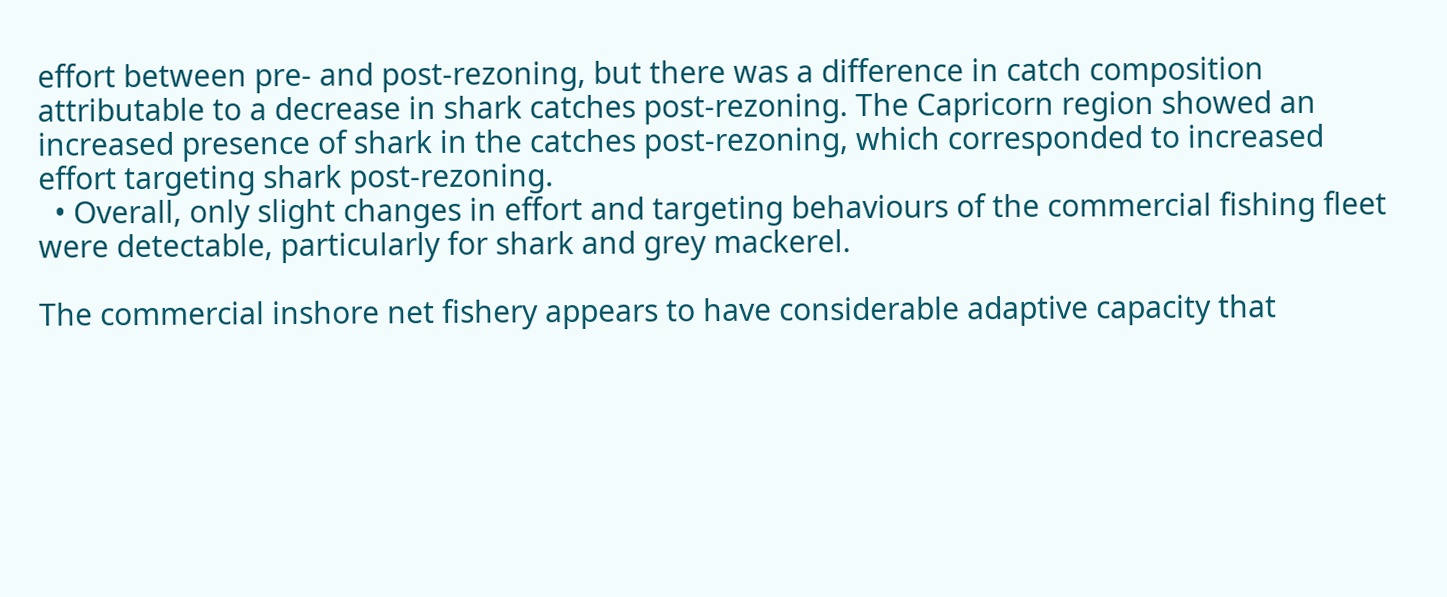effort between pre- and post-rezoning, but there was a difference in catch composition attributable to a decrease in shark catches post-rezoning. The Capricorn region showed an increased presence of shark in the catches post-rezoning, which corresponded to increased effort targeting shark post-rezoning.
  • Overall, only slight changes in effort and targeting behaviours of the commercial fishing fleet were detectable, particularly for shark and grey mackerel.

The commercial inshore net fishery appears to have considerable adaptive capacity that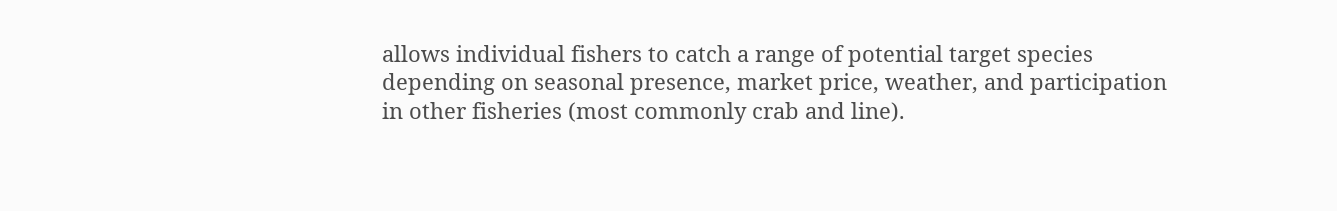allows individual fishers to catch a range of potential target species depending on seasonal presence, market price, weather, and participation in other fisheries (most commonly crab and line).